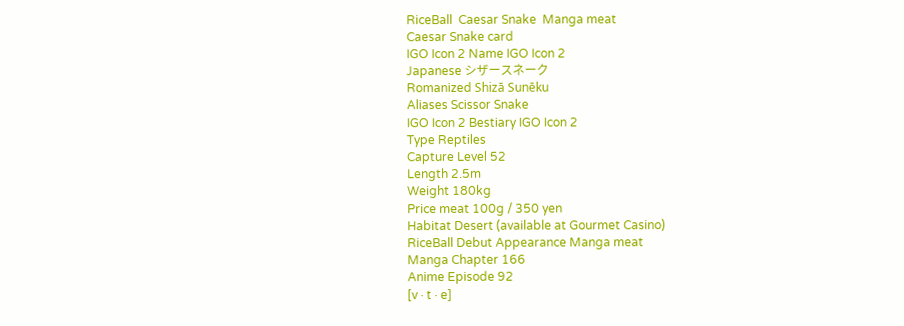RiceBall  Caesar Snake  Manga meat
Caesar Snake card
IGO Icon 2 Name IGO Icon 2
Japanese シザースネーク
Romanized Shizā Sunēku
Aliases Scissor Snake
IGO Icon 2 Bestiary IGO Icon 2
Type Reptiles
Capture Level 52
Length 2.5m
Weight 180kg
Price meat 100g / 350 yen
Habitat Desert (available at Gourmet Casino)
RiceBall Debut Appearance Manga meat
Manga Chapter 166
Anime Episode 92
[v · t · e]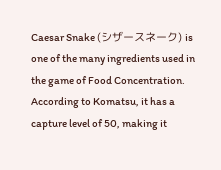Caesar Snake (シザースネーク) is one of the many ingredients used in the game of Food Concentration. According to Komatsu, it has a capture level of 50, making it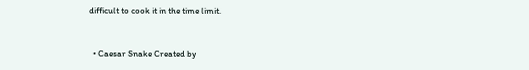difficult to cook it in the time limit.



  • Caesar Snake Created by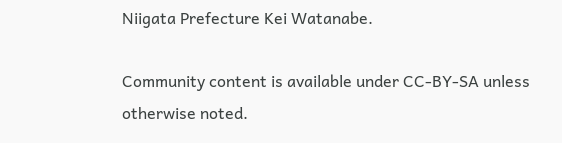Niigata Prefecture Kei Watanabe.

Community content is available under CC-BY-SA unless otherwise noted.